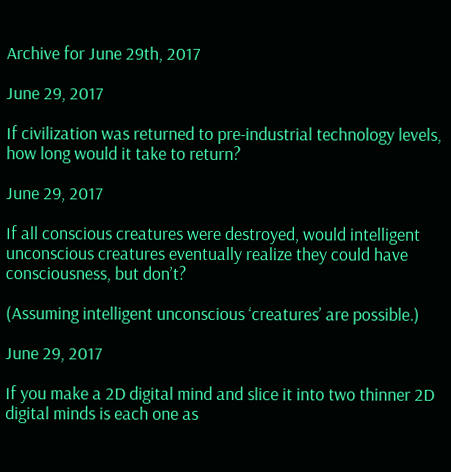Archive for June 29th, 2017

June 29, 2017

If civilization was returned to pre-industrial technology levels, how long would it take to return?

June 29, 2017

If all conscious creatures were destroyed, would intelligent unconscious creatures eventually realize they could have consciousness, but don’t?

(Assuming intelligent unconscious ‘creatures’ are possible.)

June 29, 2017

If you make a 2D digital mind and slice it into two thinner 2D digital minds is each one as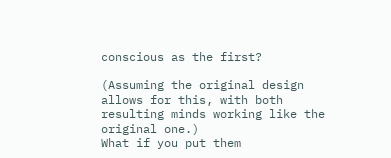conscious as the first?

(Assuming the original design allows for this, with both resulting minds working like the original one.)
What if you put them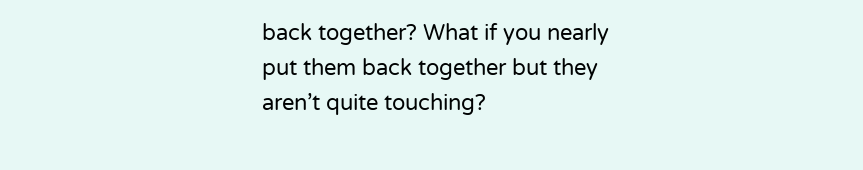back together? What if you nearly put them back together but they aren’t quite touching?